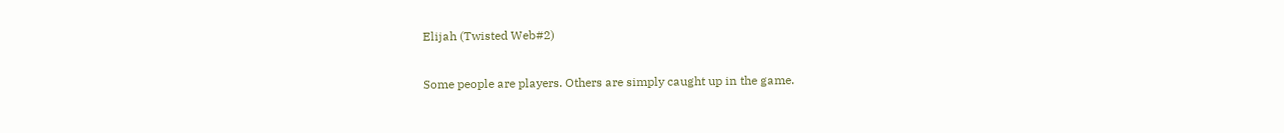Elijah (Twisted Web#2)

Some people are players. Others are simply caught up in the game.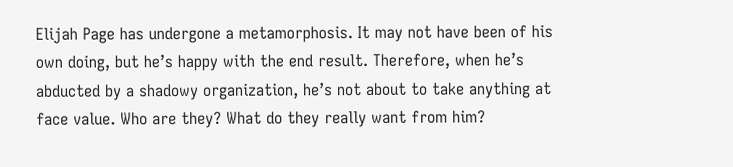Elijah Page has undergone a metamorphosis. It may not have been of his own doing, but he’s happy with the end result. Therefore, when he’s abducted by a shadowy organization, he’s not about to take anything at face value. Who are they? What do they really want from him?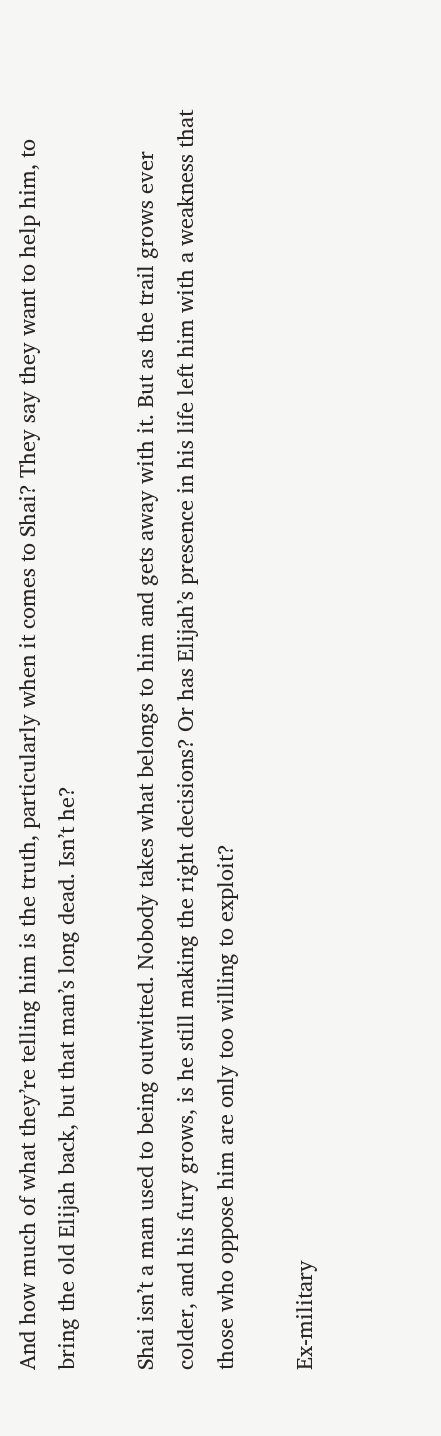And how much of what they’re telling him is the truth, particularly when it comes to Shai? They say they want to help him, to bring the old Elijah back, but that man’s long dead. Isn’t he?

Shai isn’t a man used to being outwitted. Nobody takes what belongs to him and gets away with it. But as the trail grows ever colder, and his fury grows, is he still making the right decisions? Or has Elijah’s presence in his life left him with a weakness that those who oppose him are only too willing to exploit?

Ex-military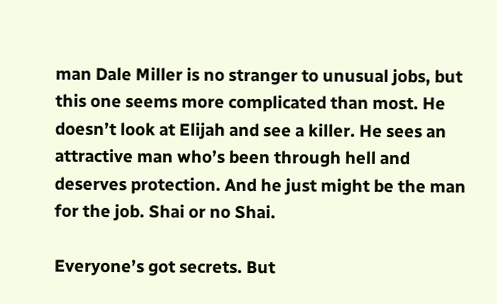man Dale Miller is no stranger to unusual jobs, but this one seems more complicated than most. He doesn’t look at Elijah and see a killer. He sees an attractive man who’s been through hell and deserves protection. And he just might be the man for the job. Shai or no Shai.

Everyone’s got secrets. But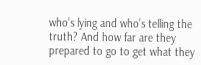who’s lying and who’s telling the truth? And how far are they prepared to go to get what they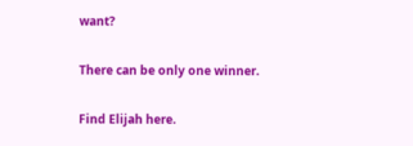want?

There can be only one winner.

Find Elijah here.